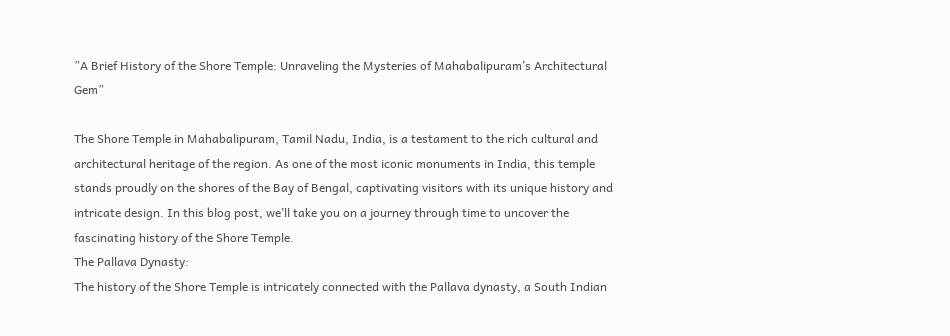”A Brief History of the Shore Temple: Unraveling the Mysteries of Mahabalipuram’s Architectural Gem”

The Shore Temple in Mahabalipuram, Tamil Nadu, India, is a testament to the rich cultural and architectural heritage of the region. As one of the most iconic monuments in India, this temple stands proudly on the shores of the Bay of Bengal, captivating visitors with its unique history and intricate design. In this blog post, we’ll take you on a journey through time to uncover the fascinating history of the Shore Temple.
The Pallava Dynasty:
The history of the Shore Temple is intricately connected with the Pallava dynasty, a South Indian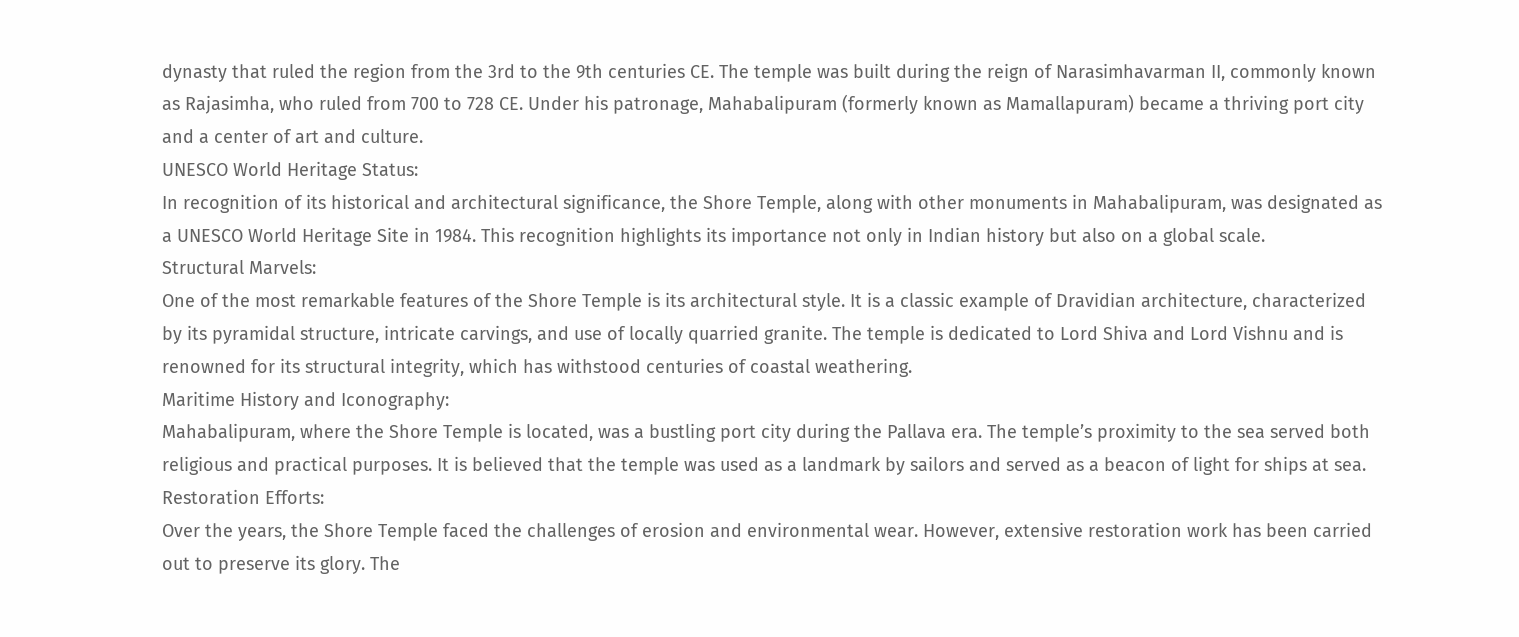dynasty that ruled the region from the 3rd to the 9th centuries CE. The temple was built during the reign of Narasimhavarman II, commonly known as Rajasimha, who ruled from 700 to 728 CE. Under his patronage, Mahabalipuram (formerly known as Mamallapuram) became a thriving port city and a center of art and culture.
UNESCO World Heritage Status:
In recognition of its historical and architectural significance, the Shore Temple, along with other monuments in Mahabalipuram, was designated as a UNESCO World Heritage Site in 1984. This recognition highlights its importance not only in Indian history but also on a global scale.
Structural Marvels:
One of the most remarkable features of the Shore Temple is its architectural style. It is a classic example of Dravidian architecture, characterized by its pyramidal structure, intricate carvings, and use of locally quarried granite. The temple is dedicated to Lord Shiva and Lord Vishnu and is renowned for its structural integrity, which has withstood centuries of coastal weathering.
Maritime History and Iconography:
Mahabalipuram, where the Shore Temple is located, was a bustling port city during the Pallava era. The temple’s proximity to the sea served both religious and practical purposes. It is believed that the temple was used as a landmark by sailors and served as a beacon of light for ships at sea.
Restoration Efforts:
Over the years, the Shore Temple faced the challenges of erosion and environmental wear. However, extensive restoration work has been carried out to preserve its glory. The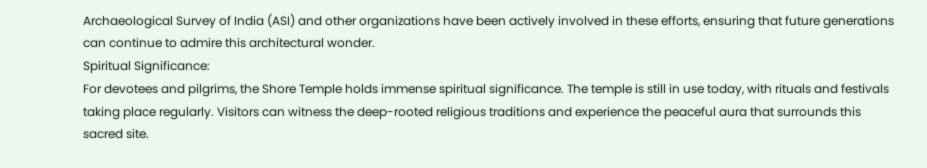Archaeological Survey of India (ASI) and other organizations have been actively involved in these efforts, ensuring that future generations can continue to admire this architectural wonder.
Spiritual Significance:
For devotees and pilgrims, the Shore Temple holds immense spiritual significance. The temple is still in use today, with rituals and festivals taking place regularly. Visitors can witness the deep-rooted religious traditions and experience the peaceful aura that surrounds this sacred site.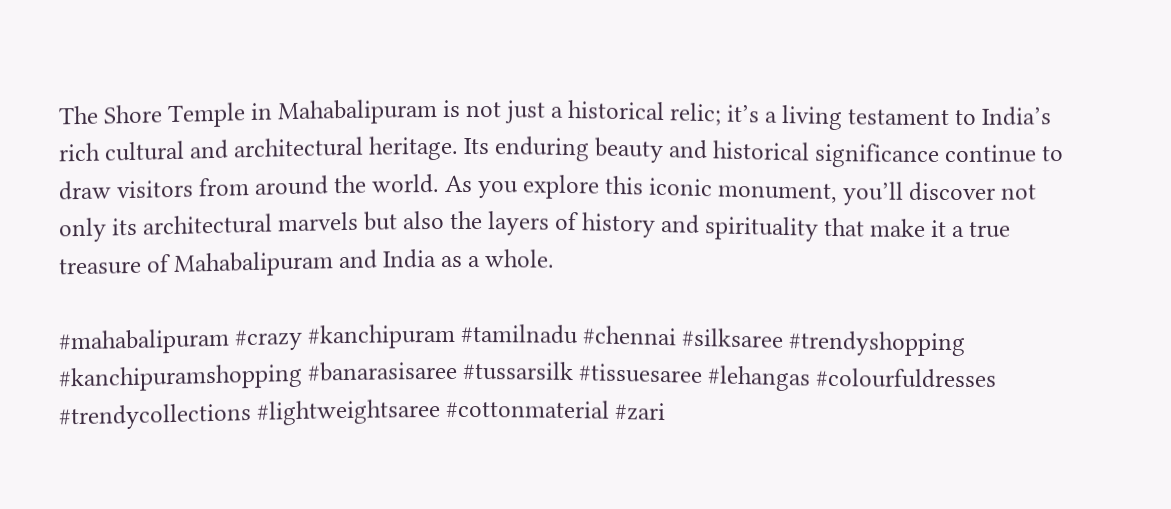The Shore Temple in Mahabalipuram is not just a historical relic; it’s a living testament to India’s rich cultural and architectural heritage. Its enduring beauty and historical significance continue to draw visitors from around the world. As you explore this iconic monument, you’ll discover not only its architectural marvels but also the layers of history and spirituality that make it a true treasure of Mahabalipuram and India as a whole.

#mahabalipuram #crazy #kanchipuram #tamilnadu #chennai #silksaree #trendyshopping #kanchipuramshopping #banarasisaree #tussarsilk #tissuesaree #lehangas #colourfuldresses #trendycollections #lightweightsaree #cottonmaterial #zari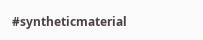#syntheticmaterial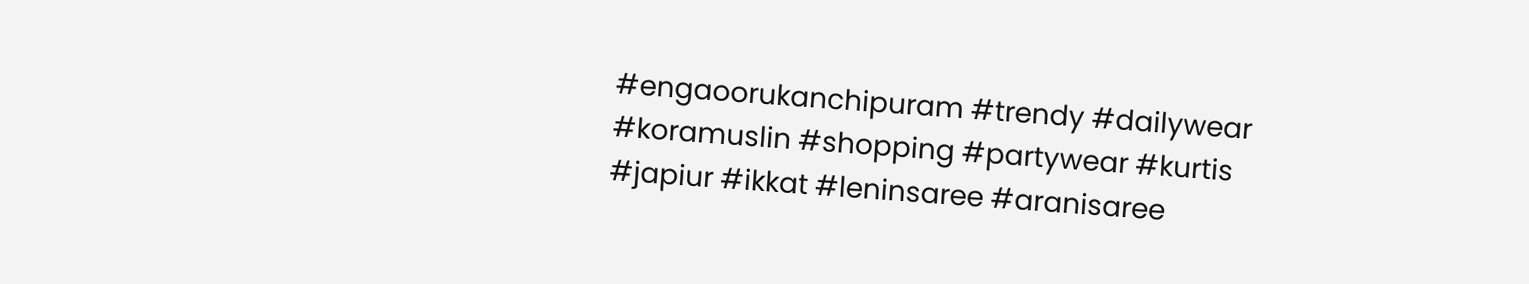#engaoorukanchipuram #trendy #dailywear #koramuslin #shopping #partywear #kurtis #japiur #ikkat #leninsaree #aranisaree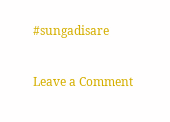#sungadisare

Leave a Comment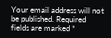Your email address will not be published. Required fields are marked *